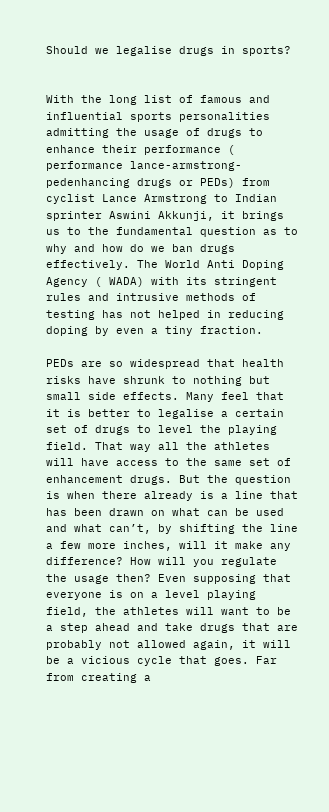Should we legalise drugs in sports?


With the long list of famous and influential sports personalities admitting the usage of drugs to enhance their performance ( performance lance-armstrong-pedenhancing drugs or PEDs) from cyclist Lance Armstrong to Indian sprinter Aswini Akkunji, it brings us to the fundamental question as to why and how do we ban drugs effectively. The World Anti Doping Agency ( WADA) with its stringent rules and intrusive methods of testing has not helped in reducing doping by even a tiny fraction.

PEDs are so widespread that health risks have shrunk to nothing but small side effects. Many feel that it is better to legalise a certain set of drugs to level the playing field. That way all the athletes will have access to the same set of enhancement drugs. But the question is when there already is a line that has been drawn on what can be used and what can’t, by shifting the line a few more inches, will it make any difference? How will you regulate the usage then? Even supposing that everyone is on a level playing field, the athletes will want to be a step ahead and take drugs that are probably not allowed again, it will be a vicious cycle that goes. Far from creating a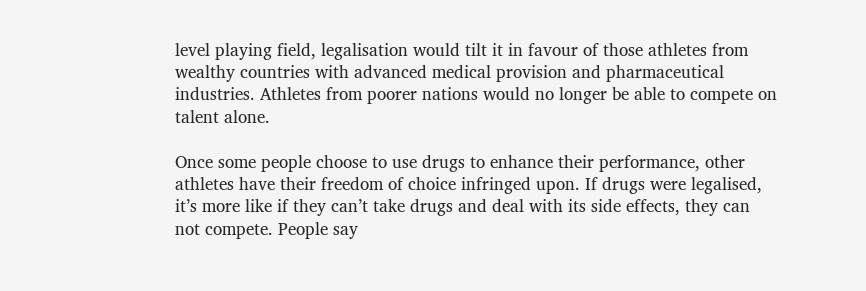level playing field, legalisation would tilt it in favour of those athletes from wealthy countries with advanced medical provision and pharmaceutical industries. Athletes from poorer nations would no longer be able to compete on talent alone.

Once some people choose to use drugs to enhance their performance, other athletes have their freedom of choice infringed upon. If drugs were legalised, it’s more like if they can’t take drugs and deal with its side effects, they can not compete. People say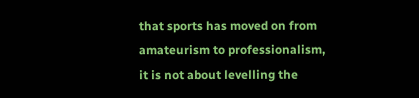that sports has moved on from amateurism to professionalism, it is not about levelling the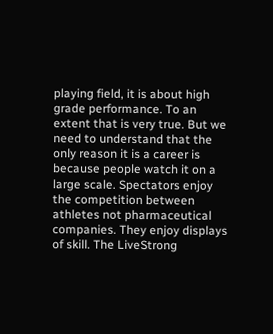playing field, it is about high grade performance. To an extent that is very true. But we need to understand that the only reason it is a career is because people watch it on a large scale. Spectators enjoy the competition between athletes not pharmaceutical companies. They enjoy displays of skill. The LiveStrong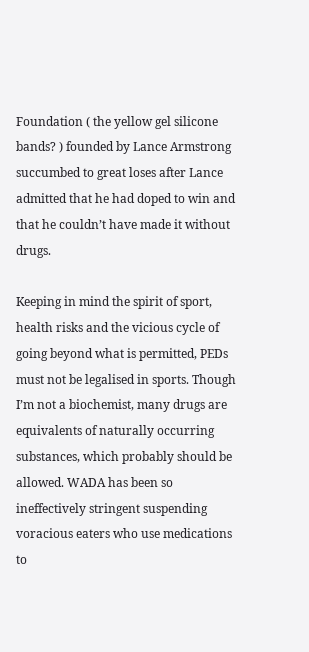Foundation ( the yellow gel silicone bands? ) founded by Lance Armstrong succumbed to great loses after Lance admitted that he had doped to win and that he couldn’t have made it without drugs.

Keeping in mind the spirit of sport, health risks and the vicious cycle of going beyond what is permitted, PEDs must not be legalised in sports. Though I’m not a biochemist, many drugs are equivalents of naturally occurring substances, which probably should be allowed. WADA has been so ineffectively stringent suspending voracious eaters who use medications to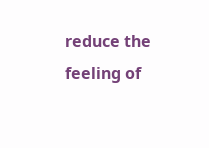reduce the feeling of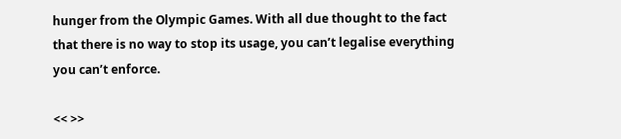hunger from the Olympic Games. With all due thought to the fact that there is no way to stop its usage, you can’t legalise everything you can’t enforce.

<< >>